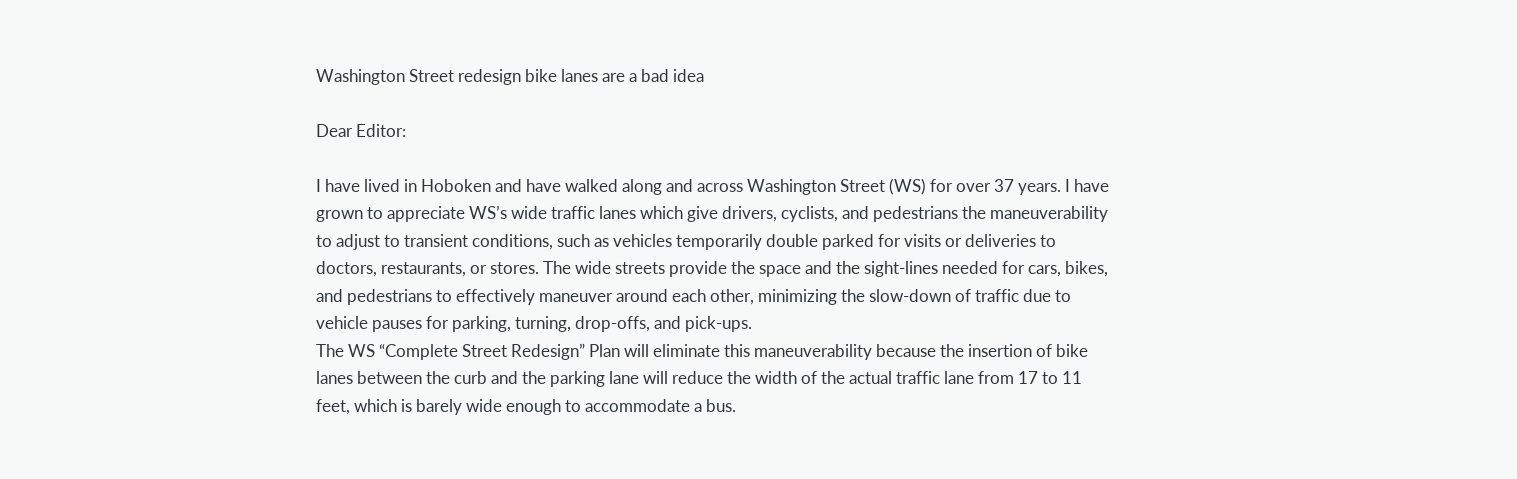Washington Street redesign bike lanes are a bad idea

Dear Editor:

I have lived in Hoboken and have walked along and across Washington Street (WS) for over 37 years. I have grown to appreciate WS’s wide traffic lanes which give drivers, cyclists, and pedestrians the maneuverability to adjust to transient conditions, such as vehicles temporarily double parked for visits or deliveries to doctors, restaurants, or stores. The wide streets provide the space and the sight-lines needed for cars, bikes, and pedestrians to effectively maneuver around each other, minimizing the slow-down of traffic due to vehicle pauses for parking, turning, drop-offs, and pick-ups.
The WS “Complete Street Redesign” Plan will eliminate this maneuverability because the insertion of bike lanes between the curb and the parking lane will reduce the width of the actual traffic lane from 17 to 11 feet, which is barely wide enough to accommodate a bus.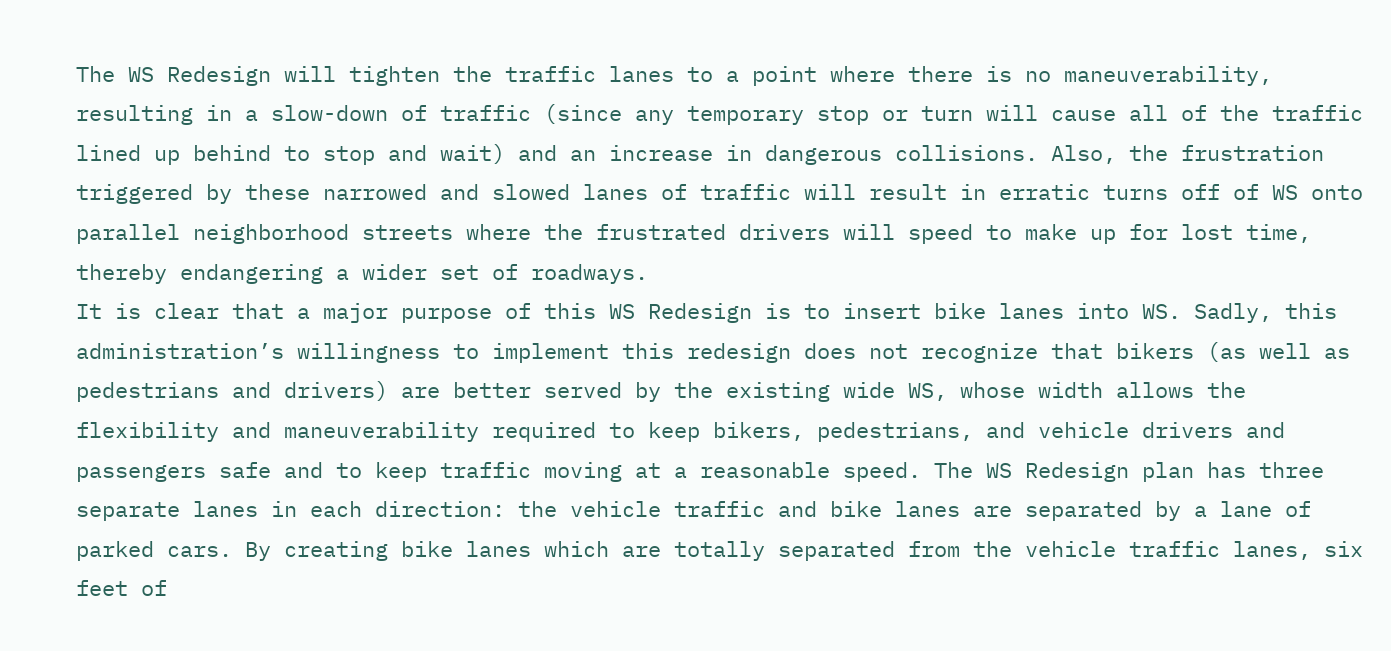The WS Redesign will tighten the traffic lanes to a point where there is no maneuverability, resulting in a slow-down of traffic (since any temporary stop or turn will cause all of the traffic lined up behind to stop and wait) and an increase in dangerous collisions. Also, the frustration triggered by these narrowed and slowed lanes of traffic will result in erratic turns off of WS onto parallel neighborhood streets where the frustrated drivers will speed to make up for lost time, thereby endangering a wider set of roadways.
It is clear that a major purpose of this WS Redesign is to insert bike lanes into WS. Sadly, this administration’s willingness to implement this redesign does not recognize that bikers (as well as pedestrians and drivers) are better served by the existing wide WS, whose width allows the flexibility and maneuverability required to keep bikers, pedestrians, and vehicle drivers and passengers safe and to keep traffic moving at a reasonable speed. The WS Redesign plan has three separate lanes in each direction: the vehicle traffic and bike lanes are separated by a lane of parked cars. By creating bike lanes which are totally separated from the vehicle traffic lanes, six feet of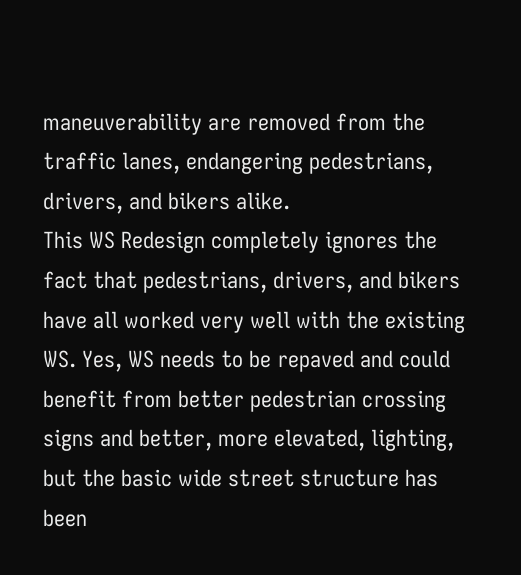maneuverability are removed from the traffic lanes, endangering pedestrians, drivers, and bikers alike.
This WS Redesign completely ignores the fact that pedestrians, drivers, and bikers have all worked very well with the existing WS. Yes, WS needs to be repaved and could benefit from better pedestrian crossing signs and better, more elevated, lighting, but the basic wide street structure has been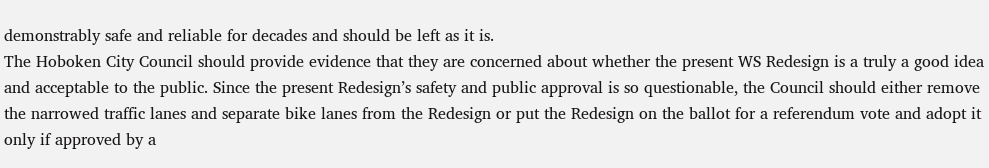demonstrably safe and reliable for decades and should be left as it is.
The Hoboken City Council should provide evidence that they are concerned about whether the present WS Redesign is a truly a good idea and acceptable to the public. Since the present Redesign’s safety and public approval is so questionable, the Council should either remove the narrowed traffic lanes and separate bike lanes from the Redesign or put the Redesign on the ballot for a referendum vote and adopt it only if approved by a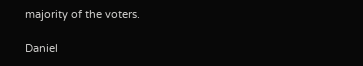majority of the voters.

Daniel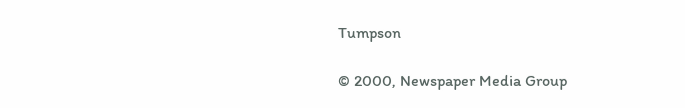Tumpson

© 2000, Newspaper Media Group